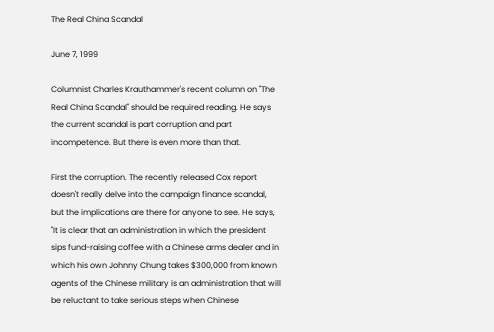The Real China Scandal

June 7, 1999

Columnist Charles Krauthammer's recent column on "The Real China Scandal" should be required reading. He says the current scandal is part corruption and part incompetence. But there is even more than that.

First the corruption. The recently released Cox report doesn't really delve into the campaign finance scandal, but the implications are there for anyone to see. He says, "It is clear that an administration in which the president sips fund-raising coffee with a Chinese arms dealer and in which his own Johnny Chung takes $300,000 from known agents of the Chinese military is an administration that will be reluctant to take serious steps when Chinese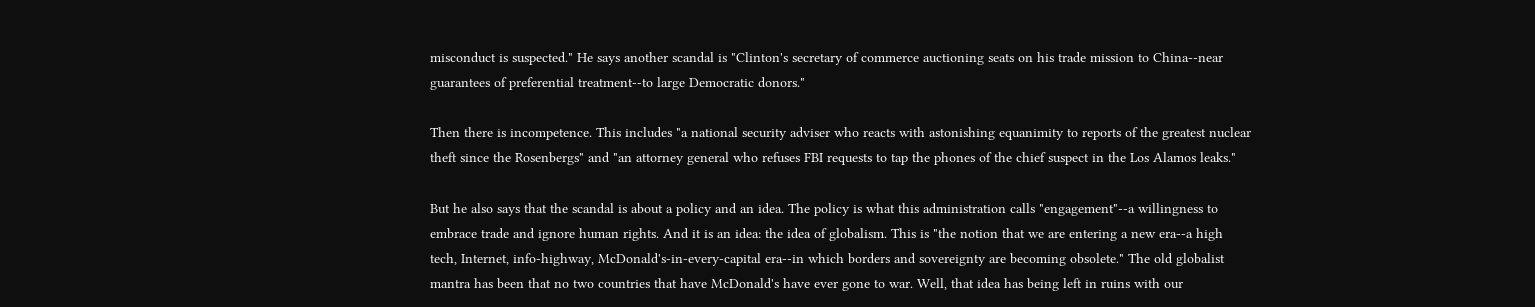misconduct is suspected." He says another scandal is "Clinton's secretary of commerce auctioning seats on his trade mission to China--near guarantees of preferential treatment--to large Democratic donors."

Then there is incompetence. This includes "a national security adviser who reacts with astonishing equanimity to reports of the greatest nuclear theft since the Rosenbergs" and "an attorney general who refuses FBI requests to tap the phones of the chief suspect in the Los Alamos leaks."

But he also says that the scandal is about a policy and an idea. The policy is what this administration calls "engagement"--a willingness to embrace trade and ignore human rights. And it is an idea: the idea of globalism. This is "the notion that we are entering a new era--a high tech, Internet, info-highway, McDonald's-in-every-capital era--in which borders and sovereignty are becoming obsolete." The old globalist mantra has been that no two countries that have McDonald's have ever gone to war. Well, that idea has being left in ruins with our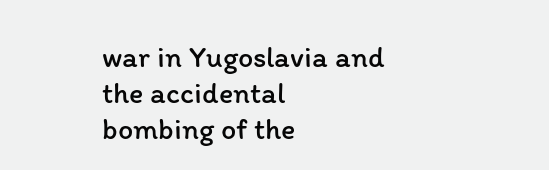war in Yugoslavia and the accidental bombing of the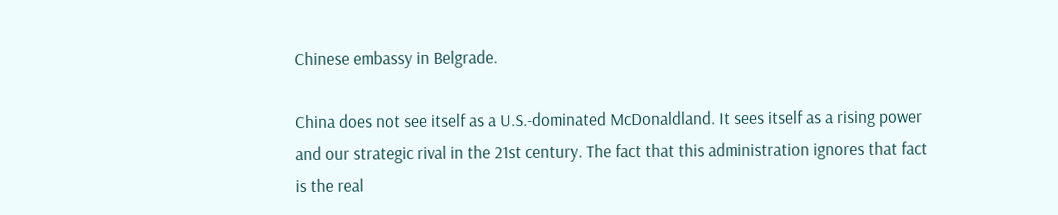Chinese embassy in Belgrade.

China does not see itself as a U.S.-dominated McDonaldland. It sees itself as a rising power and our strategic rival in the 21st century. The fact that this administration ignores that fact is the real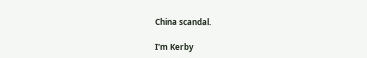China scandal.

I'm Kerby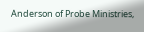Anderson of Probe Ministries,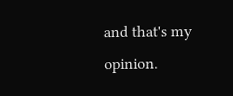and that's my opinion.